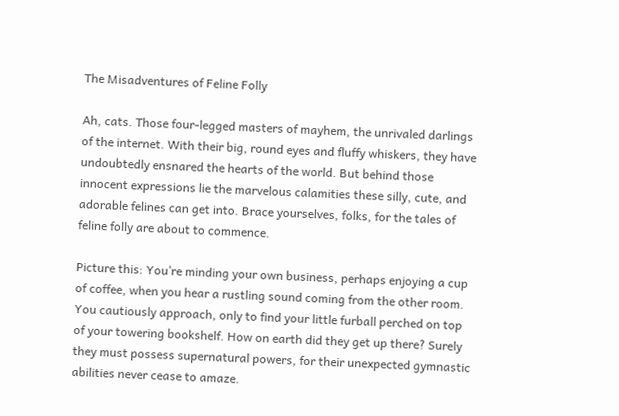The Misadventures of Feline Folly

Ah, cats. Those four-legged masters of mayhem, the unrivaled darlings of the internet. With their big, round eyes and fluffy whiskers, they have undoubtedly ensnared the hearts of the world. But behind those innocent expressions lie the marvelous calamities these silly, cute, and adorable felines can get into. Brace yourselves, folks, for the tales of feline folly are about to commence.

Picture this: You’re minding your own business, perhaps enjoying a cup of coffee, when you hear a rustling sound coming from the other room. You cautiously approach, only to find your little furball perched on top of your towering bookshelf. How on earth did they get up there? Surely they must possess supernatural powers, for their unexpected gymnastic abilities never cease to amaze.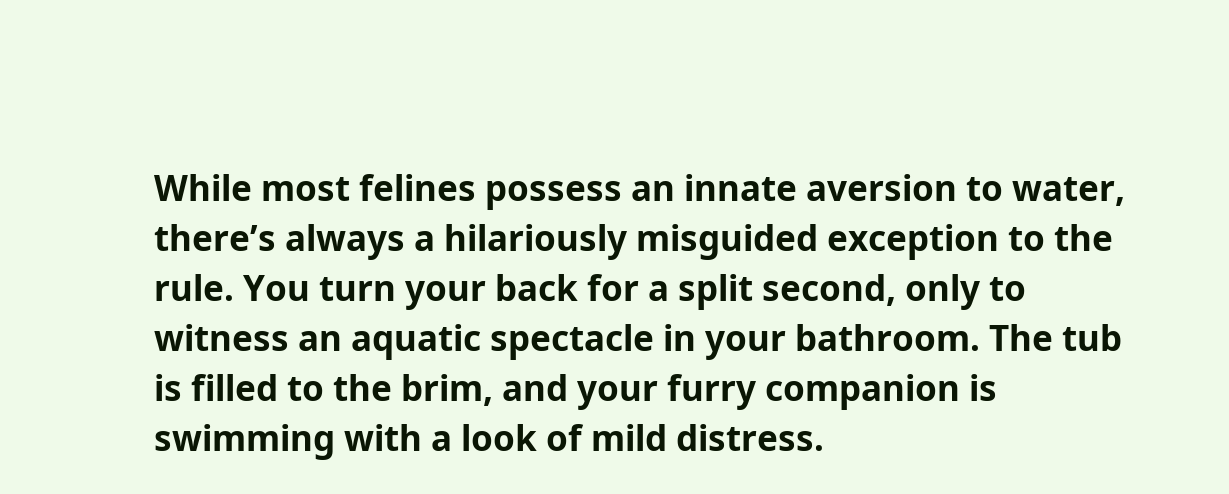While most felines possess an innate aversion to water, there’s always a hilariously misguided exception to the rule. You turn your back for a split second, only to witness an aquatic spectacle in your bathroom. The tub is filled to the brim, and your furry companion is swimming with a look of mild distress.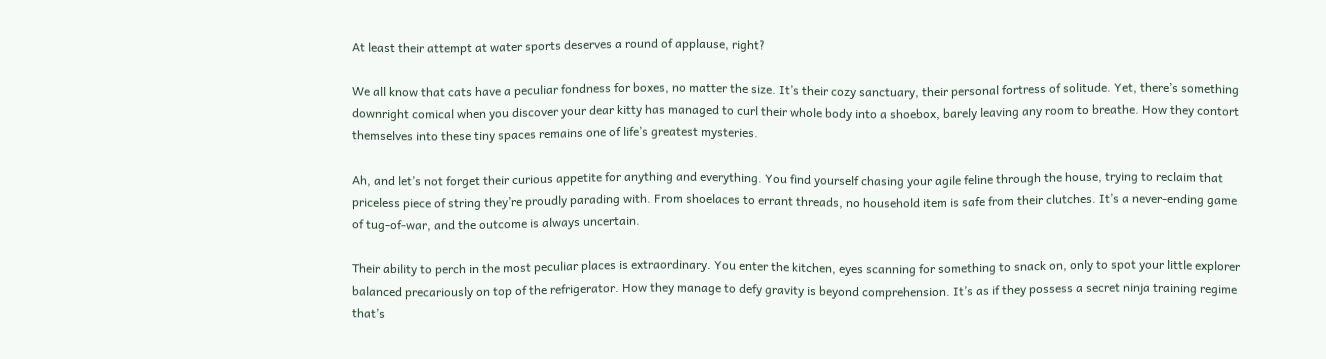At least their attempt at water sports deserves a round of applause, right?

We all know that cats have a peculiar fondness for boxes, no matter the size. It’s their cozy sanctuary, their personal fortress of solitude. Yet, there’s something downright comical when you discover your dear kitty has managed to curl their whole body into a shoebox, barely leaving any room to breathe. How they contort themselves into these tiny spaces remains one of life’s greatest mysteries.

Ah, and let’s not forget their curious appetite for anything and everything. You find yourself chasing your agile feline through the house, trying to reclaim that priceless piece of string they’re proudly parading with. From shoelaces to errant threads, no household item is safe from their clutches. It’s a never-ending game of tug-of-war, and the outcome is always uncertain.

Their ability to perch in the most peculiar places is extraordinary. You enter the kitchen, eyes scanning for something to snack on, only to spot your little explorer balanced precariously on top of the refrigerator. How they manage to defy gravity is beyond comprehension. It’s as if they possess a secret ninja training regime that’s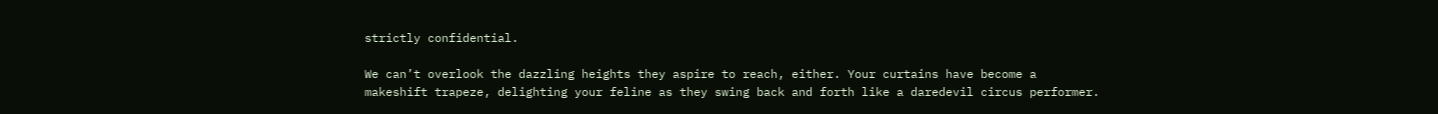strictly confidential.

We can’t overlook the dazzling heights they aspire to reach, either. Your curtains have become a makeshift trapeze, delighting your feline as they swing back and forth like a daredevil circus performer.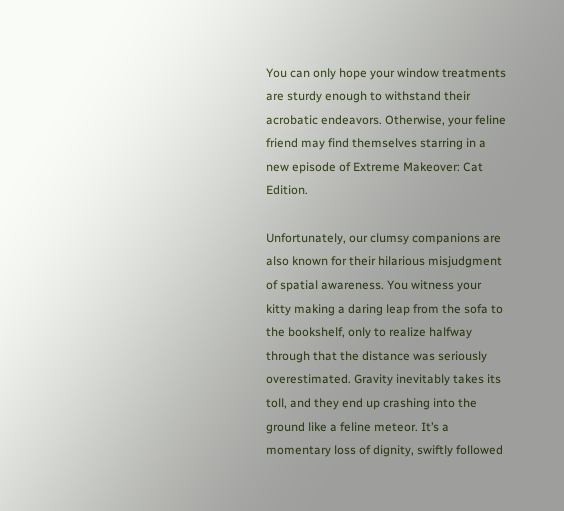You can only hope your window treatments are sturdy enough to withstand their acrobatic endeavors. Otherwise, your feline friend may find themselves starring in a new episode of Extreme Makeover: Cat Edition.

Unfortunately, our clumsy companions are also known for their hilarious misjudgment of spatial awareness. You witness your kitty making a daring leap from the sofa to the bookshelf, only to realize halfway through that the distance was seriously overestimated. Gravity inevitably takes its toll, and they end up crashing into the ground like a feline meteor. It’s a momentary loss of dignity, swiftly followed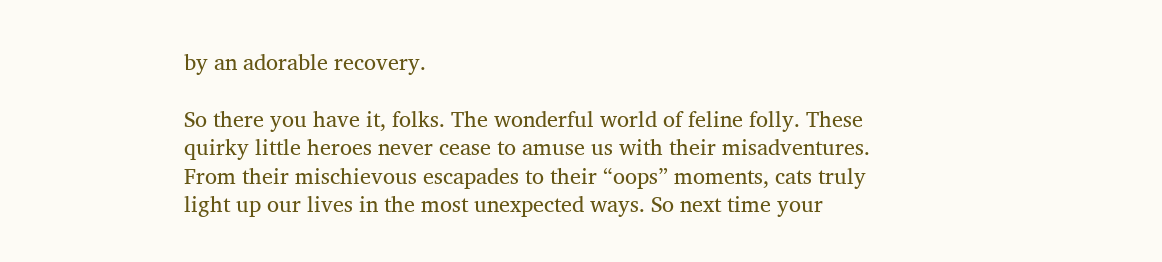by an adorable recovery.

So there you have it, folks. The wonderful world of feline folly. These quirky little heroes never cease to amuse us with their misadventures. From their mischievous escapades to their “oops” moments, cats truly light up our lives in the most unexpected ways. So next time your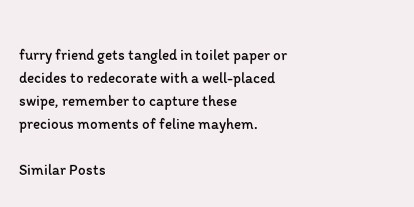furry friend gets tangled in toilet paper or decides to redecorate with a well-placed swipe, remember to capture these precious moments of feline mayhem.

Similar Posts